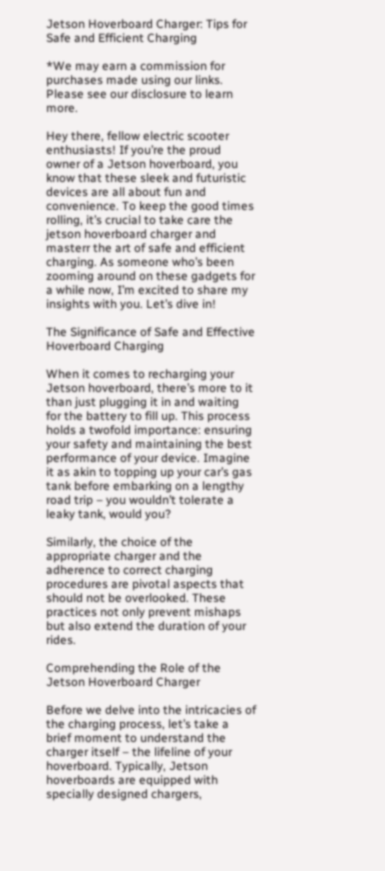Jetson Hoverboard Charger: Tips for Safe and Efficient Charging

*We may earn a commission for purchases made using our links. Please see our disclosure to learn more.

Hey there, fellow electric scooter enthusiasts! If you’re the proud owner of a Jetson hoverboard, you know that these sleek and futuristic devices are all about fun and convenience. To keep the good times rolling, it’s crucial to take care the jetson hoverboard charger and masterr the art of safe and efficient charging. As someone who’s been zooming around on these gadgets for a while now, I’m excited to share my insights with you. Let’s dive in!

The Significance of Safe and Effective Hoverboard Charging

When it comes to recharging your Jetson hoverboard, there’s more to it than just plugging it in and waiting for the battery to fill up. This process holds a twofold importance: ensuring your safety and maintaining the best performance of your device. Imagine it as akin to topping up your car’s gas tank before embarking on a lengthy road trip – you wouldn’t tolerate a leaky tank, would you?

Similarly, the choice of the appropriate charger and the adherence to correct charging procedures are pivotal aspects that should not be overlooked. These practices not only prevent mishaps but also extend the duration of your rides.

Comprehending the Role of the Jetson Hoverboard Charger

Before we delve into the intricacies of the charging process, let’s take a brief moment to understand the charger itself – the lifeline of your hoverboard. Typically, Jetson hoverboards are equipped with specially designed chargers,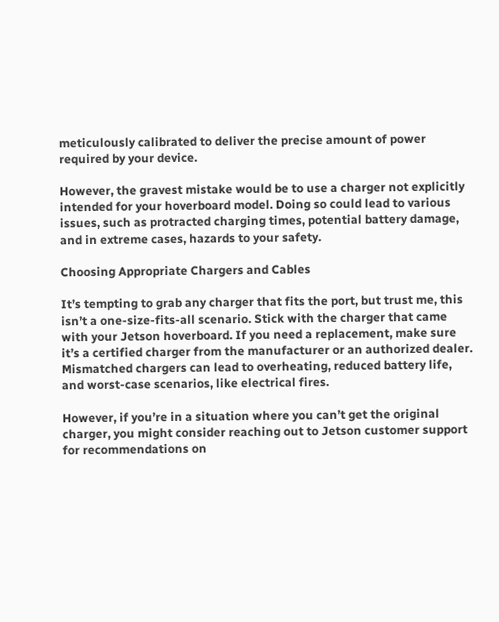meticulously calibrated to deliver the precise amount of power required by your device.

However, the gravest mistake would be to use a charger not explicitly intended for your hoverboard model. Doing so could lead to various issues, such as protracted charging times, potential battery damage, and in extreme cases, hazards to your safety.

Choosing Appropriate Chargers and Cables

It’s tempting to grab any charger that fits the port, but trust me, this isn’t a one-size-fits-all scenario. Stick with the charger that came with your Jetson hoverboard. If you need a replacement, make sure it’s a certified charger from the manufacturer or an authorized dealer. Mismatched chargers can lead to overheating, reduced battery life, and worst-case scenarios, like electrical fires.

However, if you’re in a situation where you can’t get the original charger, you might consider reaching out to Jetson customer support for recommendations on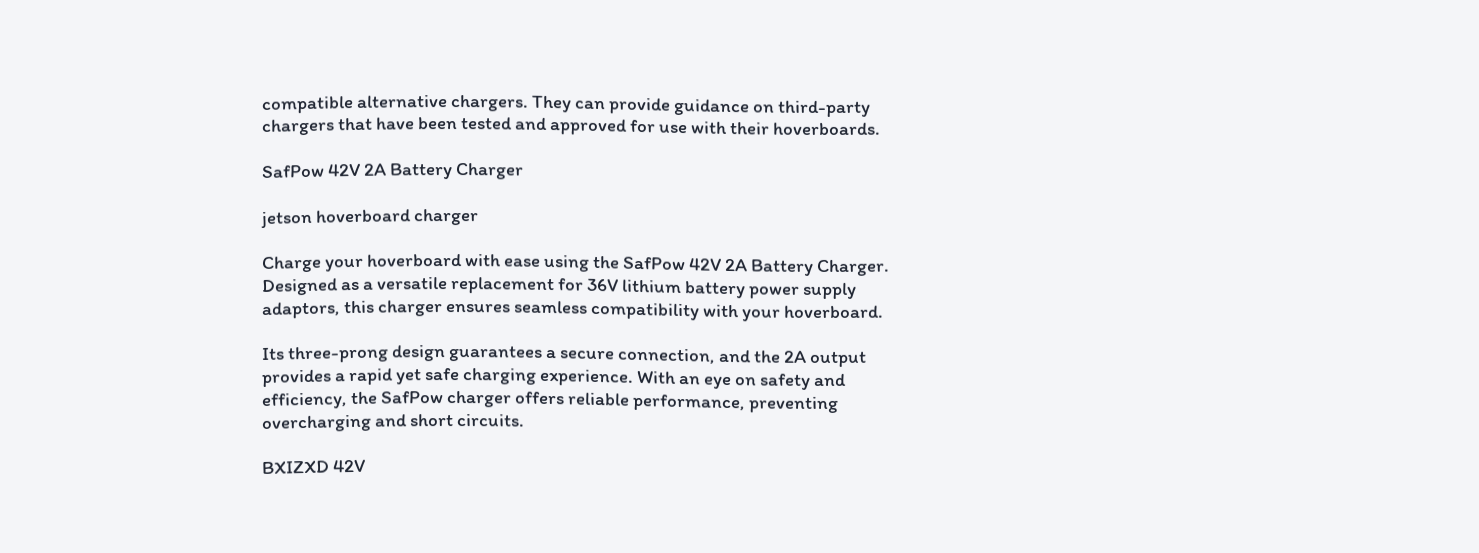compatible alternative chargers. They can provide guidance on third-party chargers that have been tested and approved for use with their hoverboards.

SafPow 42V 2A Battery Charger

jetson hoverboard charger

Charge your hoverboard with ease using the SafPow 42V 2A Battery Charger. Designed as a versatile replacement for 36V lithium battery power supply adaptors, this charger ensures seamless compatibility with your hoverboard.

Its three-prong design guarantees a secure connection, and the 2A output provides a rapid yet safe charging experience. With an eye on safety and efficiency, the SafPow charger offers reliable performance, preventing overcharging and short circuits.

BXIZXD 42V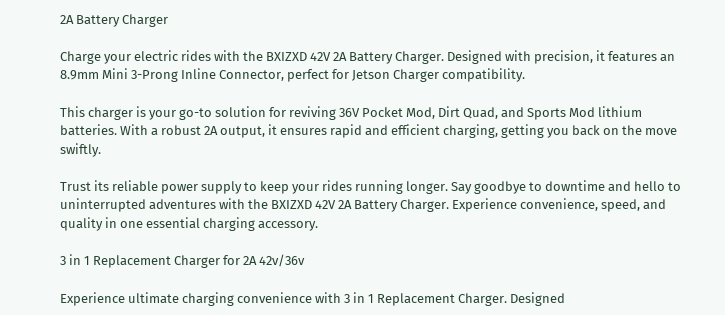2A Battery Charger

Charge your electric rides with the BXIZXD 42V 2A Battery Charger. Designed with precision, it features an 8.9mm Mini 3-Prong Inline Connector, perfect for Jetson Charger compatibility.

This charger is your go-to solution for reviving 36V Pocket Mod, Dirt Quad, and Sports Mod lithium batteries. With a robust 2A output, it ensures rapid and efficient charging, getting you back on the move swiftly.

Trust its reliable power supply to keep your rides running longer. Say goodbye to downtime and hello to uninterrupted adventures with the BXIZXD 42V 2A Battery Charger. Experience convenience, speed, and quality in one essential charging accessory.

3 in 1 Replacement Charger for 2A 42v/36v

Experience ultimate charging convenience with 3 in 1 Replacement Charger. Designed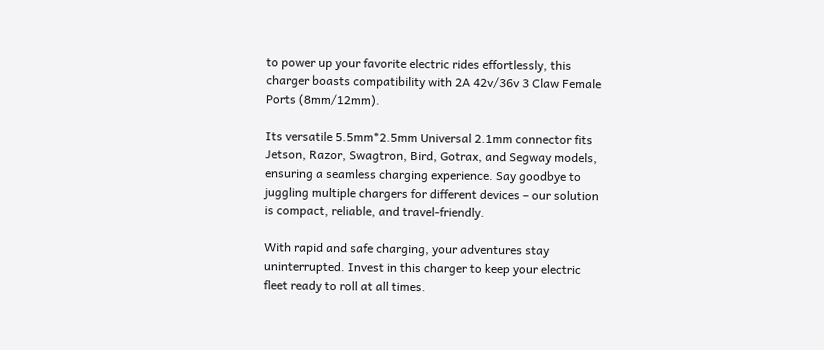to power up your favorite electric rides effortlessly, this charger boasts compatibility with 2A 42v/36v 3 Claw Female Ports (8mm/12mm).

Its versatile 5.5mm*2.5mm Universal 2.1mm connector fits Jetson, Razor, Swagtron, Bird, Gotrax, and Segway models, ensuring a seamless charging experience. Say goodbye to juggling multiple chargers for different devices – our solution is compact, reliable, and travel-friendly.

With rapid and safe charging, your adventures stay uninterrupted. Invest in this charger to keep your electric fleet ready to roll at all times.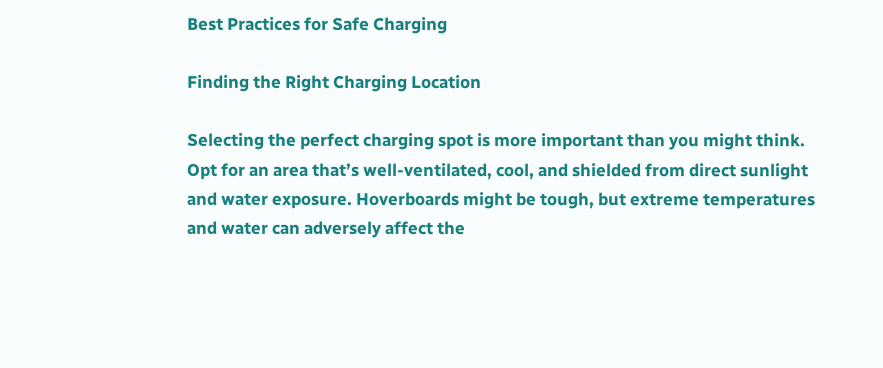Best Practices for Safe Charging

Finding the Right Charging Location

Selecting the perfect charging spot is more important than you might think. Opt for an area that’s well-ventilated, cool, and shielded from direct sunlight and water exposure. Hoverboards might be tough, but extreme temperatures and water can adversely affect the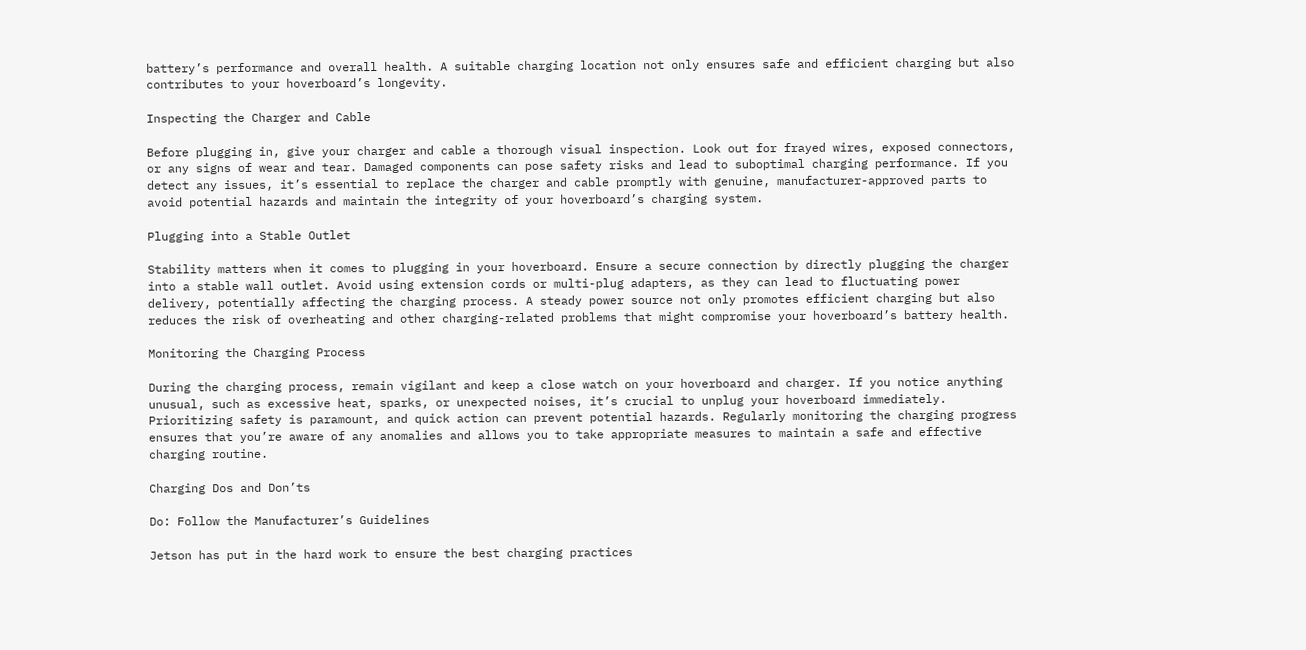battery’s performance and overall health. A suitable charging location not only ensures safe and efficient charging but also contributes to your hoverboard’s longevity.

Inspecting the Charger and Cable

Before plugging in, give your charger and cable a thorough visual inspection. Look out for frayed wires, exposed connectors, or any signs of wear and tear. Damaged components can pose safety risks and lead to suboptimal charging performance. If you detect any issues, it’s essential to replace the charger and cable promptly with genuine, manufacturer-approved parts to avoid potential hazards and maintain the integrity of your hoverboard’s charging system.

Plugging into a Stable Outlet

Stability matters when it comes to plugging in your hoverboard. Ensure a secure connection by directly plugging the charger into a stable wall outlet. Avoid using extension cords or multi-plug adapters, as they can lead to fluctuating power delivery, potentially affecting the charging process. A steady power source not only promotes efficient charging but also reduces the risk of overheating and other charging-related problems that might compromise your hoverboard’s battery health.

Monitoring the Charging Process

During the charging process, remain vigilant and keep a close watch on your hoverboard and charger. If you notice anything unusual, such as excessive heat, sparks, or unexpected noises, it’s crucial to unplug your hoverboard immediately. Prioritizing safety is paramount, and quick action can prevent potential hazards. Regularly monitoring the charging progress ensures that you’re aware of any anomalies and allows you to take appropriate measures to maintain a safe and effective charging routine.

Charging Dos and Don’ts

Do: Follow the Manufacturer’s Guidelines

Jetson has put in the hard work to ensure the best charging practices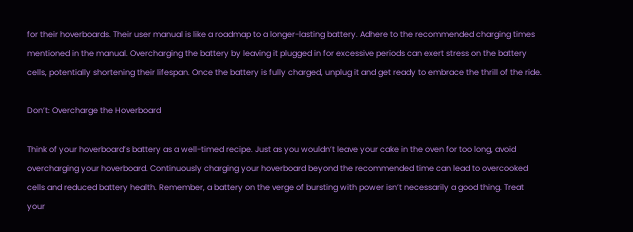for their hoverboards. Their user manual is like a roadmap to a longer-lasting battery. Adhere to the recommended charging times mentioned in the manual. Overcharging the battery by leaving it plugged in for excessive periods can exert stress on the battery cells, potentially shortening their lifespan. Once the battery is fully charged, unplug it and get ready to embrace the thrill of the ride.

Don’t: Overcharge the Hoverboard

Think of your hoverboard’s battery as a well-timed recipe. Just as you wouldn’t leave your cake in the oven for too long, avoid overcharging your hoverboard. Continuously charging your hoverboard beyond the recommended time can lead to overcooked cells and reduced battery health. Remember, a battery on the verge of bursting with power isn’t necessarily a good thing. Treat your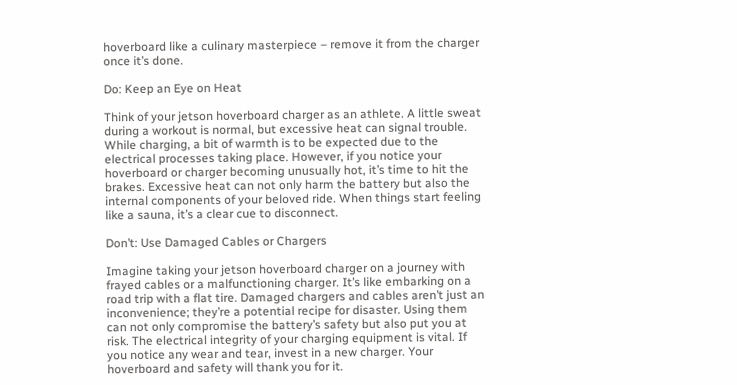hoverboard like a culinary masterpiece – remove it from the charger once it’s done.

Do: Keep an Eye on Heat

Think of your jetson hoverboard charger as an athlete. A little sweat during a workout is normal, but excessive heat can signal trouble. While charging, a bit of warmth is to be expected due to the electrical processes taking place. However, if you notice your hoverboard or charger becoming unusually hot, it’s time to hit the brakes. Excessive heat can not only harm the battery but also the internal components of your beloved ride. When things start feeling like a sauna, it’s a clear cue to disconnect.

Don’t: Use Damaged Cables or Chargers

Imagine taking your jetson hoverboard charger on a journey with frayed cables or a malfunctioning charger. It’s like embarking on a road trip with a flat tire. Damaged chargers and cables aren’t just an inconvenience; they’re a potential recipe for disaster. Using them can not only compromise the battery’s safety but also put you at risk. The electrical integrity of your charging equipment is vital. If you notice any wear and tear, invest in a new charger. Your hoverboard and safety will thank you for it.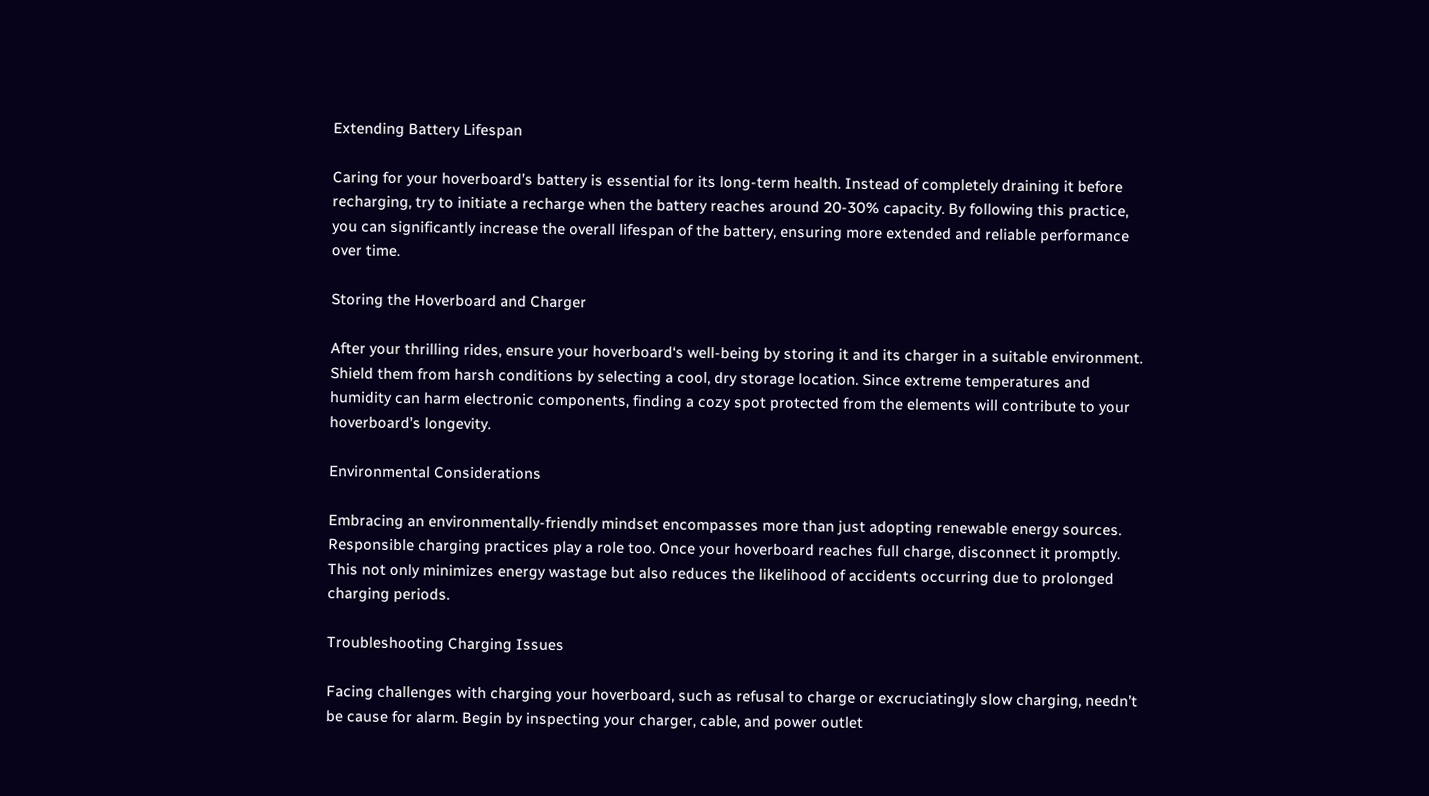Extending Battery Lifespan

Caring for your hoverboard’s battery is essential for its long-term health. Instead of completely draining it before recharging, try to initiate a recharge when the battery reaches around 20-30% capacity. By following this practice, you can significantly increase the overall lifespan of the battery, ensuring more extended and reliable performance over time.

Storing the Hoverboard and Charger

After your thrilling rides, ensure your hoverboard‘s well-being by storing it and its charger in a suitable environment. Shield them from harsh conditions by selecting a cool, dry storage location. Since extreme temperatures and humidity can harm electronic components, finding a cozy spot protected from the elements will contribute to your hoverboard’s longevity.

Environmental Considerations

Embracing an environmentally-friendly mindset encompasses more than just adopting renewable energy sources. Responsible charging practices play a role too. Once your hoverboard reaches full charge, disconnect it promptly. This not only minimizes energy wastage but also reduces the likelihood of accidents occurring due to prolonged charging periods.

Troubleshooting Charging Issues

Facing challenges with charging your hoverboard, such as refusal to charge or excruciatingly slow charging, needn’t be cause for alarm. Begin by inspecting your charger, cable, and power outlet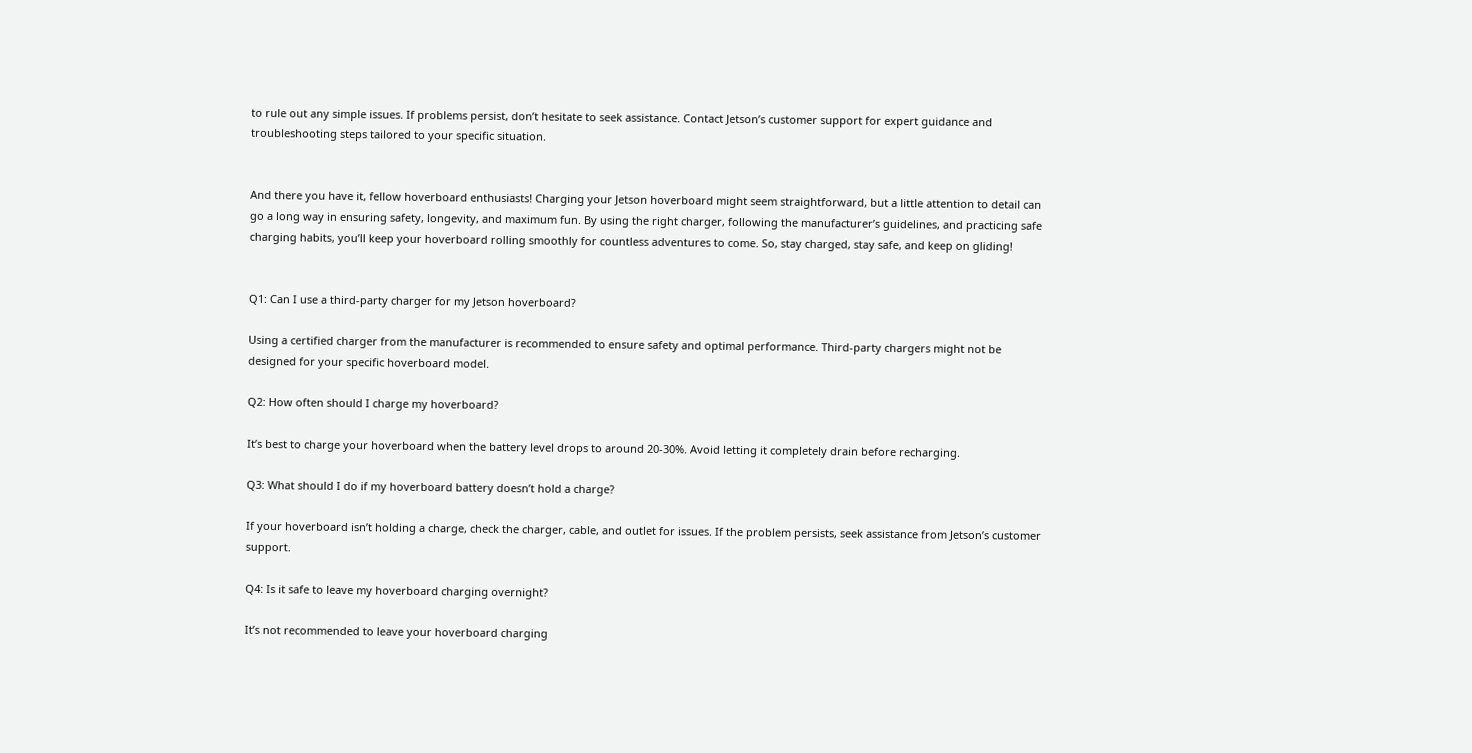to rule out any simple issues. If problems persist, don’t hesitate to seek assistance. Contact Jetson’s customer support for expert guidance and troubleshooting steps tailored to your specific situation.


And there you have it, fellow hoverboard enthusiasts! Charging your Jetson hoverboard might seem straightforward, but a little attention to detail can go a long way in ensuring safety, longevity, and maximum fun. By using the right charger, following the manufacturer’s guidelines, and practicing safe charging habits, you’ll keep your hoverboard rolling smoothly for countless adventures to come. So, stay charged, stay safe, and keep on gliding!


Q1: Can I use a third-party charger for my Jetson hoverboard?

Using a certified charger from the manufacturer is recommended to ensure safety and optimal performance. Third-party chargers might not be designed for your specific hoverboard model.

Q2: How often should I charge my hoverboard?

It’s best to charge your hoverboard when the battery level drops to around 20-30%. Avoid letting it completely drain before recharging.

Q3: What should I do if my hoverboard battery doesn’t hold a charge?

If your hoverboard isn’t holding a charge, check the charger, cable, and outlet for issues. If the problem persists, seek assistance from Jetson’s customer support.

Q4: Is it safe to leave my hoverboard charging overnight?

It’s not recommended to leave your hoverboard charging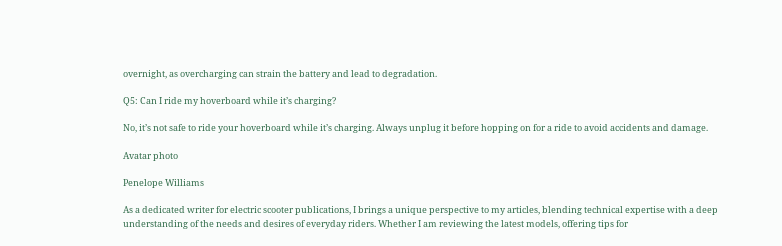overnight, as overcharging can strain the battery and lead to degradation.

Q5: Can I ride my hoverboard while it’s charging?

No, it’s not safe to ride your hoverboard while it’s charging. Always unplug it before hopping on for a ride to avoid accidents and damage.

Avatar photo

Penelope Williams

As a dedicated writer for electric scooter publications, I brings a unique perspective to my articles, blending technical expertise with a deep understanding of the needs and desires of everyday riders. Whether I am reviewing the latest models, offering tips for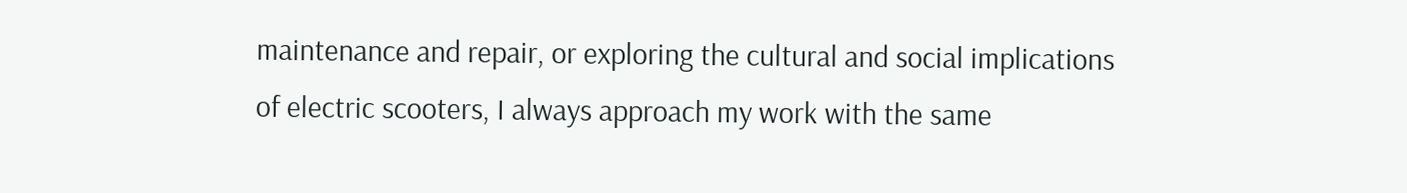maintenance and repair, or exploring the cultural and social implications of electric scooters, I always approach my work with the same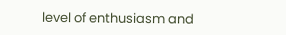level of enthusiasm and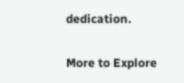dedication.

More to Explore